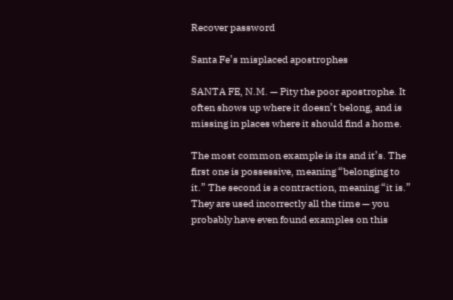Recover password

Santa Fe’s misplaced apostrophes

SANTA FE, N.M. — Pity the poor apostrophe. It often shows up where it doesn’t belong, and is missing in places where it should find a home.

The most common example is its and it’s. The first one is possessive, meaning “belonging to it.” The second is a contraction, meaning “it is.” They are used incorrectly all the time — you probably have even found examples on this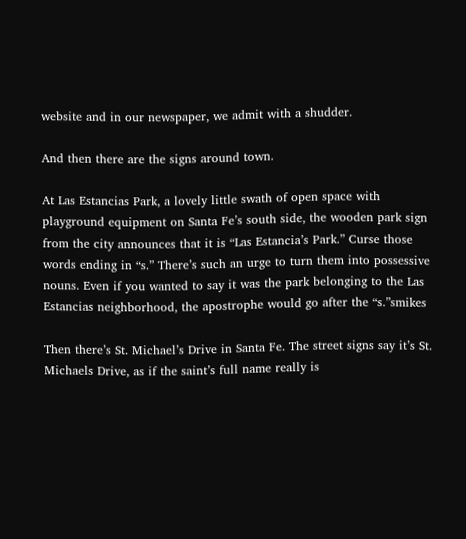website and in our newspaper, we admit with a shudder.

And then there are the signs around town.

At Las Estancias Park, a lovely little swath of open space with playground equipment on Santa Fe’s south side, the wooden park sign from the city announces that it is “Las Estancia’s Park.” Curse those words ending in “s.” There’s such an urge to turn them into possessive nouns. Even if you wanted to say it was the park belonging to the Las Estancias neighborhood, the apostrophe would go after the “s.”smikes

Then there’s St. Michael’s Drive in Santa Fe. The street signs say it’s St. Michaels Drive, as if the saint’s full name really is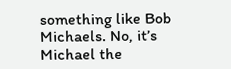something like Bob Michaels. No, it’s Michael the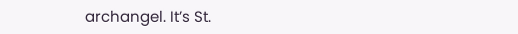archangel. It’s St.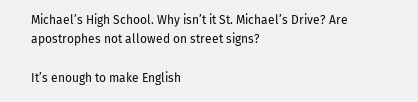Michael’s High School. Why isn’t it St. Michael’s Drive? Are apostrophes not allowed on street signs?

It’s enough to make English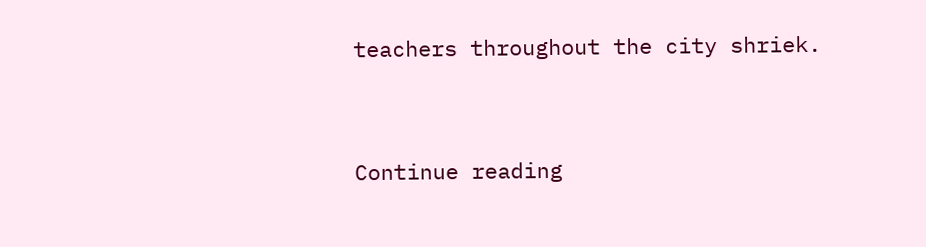teachers throughout the city shriek.



Continue reading